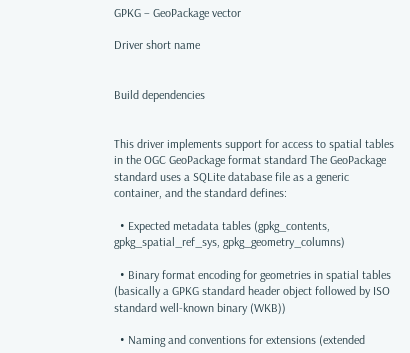GPKG – GeoPackage vector

Driver short name


Build dependencies


This driver implements support for access to spatial tables in the OGC GeoPackage format standard The GeoPackage standard uses a SQLite database file as a generic container, and the standard defines:

  • Expected metadata tables (gpkg_contents, gpkg_spatial_ref_sys, gpkg_geometry_columns)

  • Binary format encoding for geometries in spatial tables (basically a GPKG standard header object followed by ISO standard well-known binary (WKB))

  • Naming and conventions for extensions (extended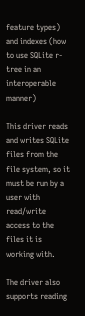feature types) and indexes (how to use SQLite r-tree in an interoperable manner)

This driver reads and writes SQLite files from the file system, so it must be run by a user with read/write access to the files it is working with.

The driver also supports reading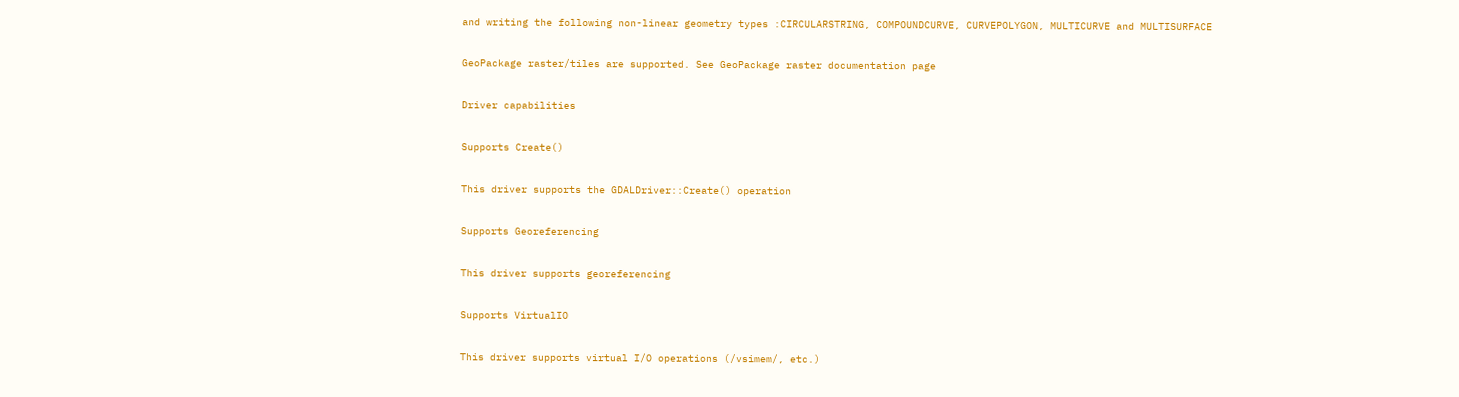and writing the following non-linear geometry types :CIRCULARSTRING, COMPOUNDCURVE, CURVEPOLYGON, MULTICURVE and MULTISURFACE

GeoPackage raster/tiles are supported. See GeoPackage raster documentation page

Driver capabilities

Supports Create()

This driver supports the GDALDriver::Create() operation

Supports Georeferencing

This driver supports georeferencing

Supports VirtualIO

This driver supports virtual I/O operations (/vsimem/, etc.)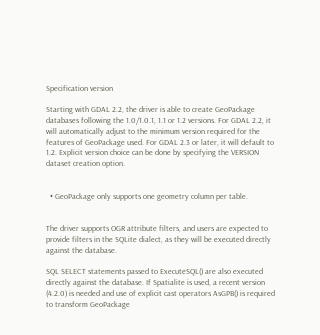Specification version

Starting with GDAL 2.2, the driver is able to create GeoPackage databases following the 1.0/1.0.1, 1.1 or 1.2 versions. For GDAL 2.2, it will automatically adjust to the minimum version required for the features of GeoPackage used. For GDAL 2.3 or later, it will default to 1.2. Explicit version choice can be done by specifying the VERSION dataset creation option.


  • GeoPackage only supports one geometry column per table.


The driver supports OGR attribute filters, and users are expected to provide filters in the SQLite dialect, as they will be executed directly against the database.

SQL SELECT statements passed to ExecuteSQL() are also executed directly against the database. If Spatialite is used, a recent version (4.2.0) is needed and use of explicit cast operators AsGPB() is required to transform GeoPackage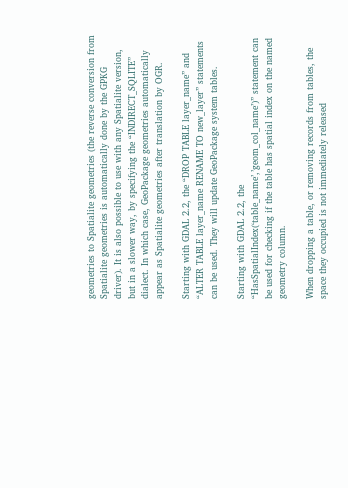geometries to Spatialite geometries (the reverse conversion from Spatialite geometries is automatically done by the GPKG driver). It is also possible to use with any Spatialite version, but in a slower way, by specifying the “INDIRECT_SQLITE” dialect. In which case, GeoPackage geometries automatically appear as Spatialite geometries after translation by OGR.

Starting with GDAL 2.2, the “DROP TABLE layer_name” and “ALTER TABLE layer_name RENAME TO new_layer” statements can be used. They will update GeoPackage system tables.

Starting with GDAL 2.2, the “HasSpatialIndex(‘table_name’,’geom_col_name’)” statement can be used for checking if the table has spatial index on the named geometry column.

When dropping a table, or removing records from tables, the space they occupied is not immediately released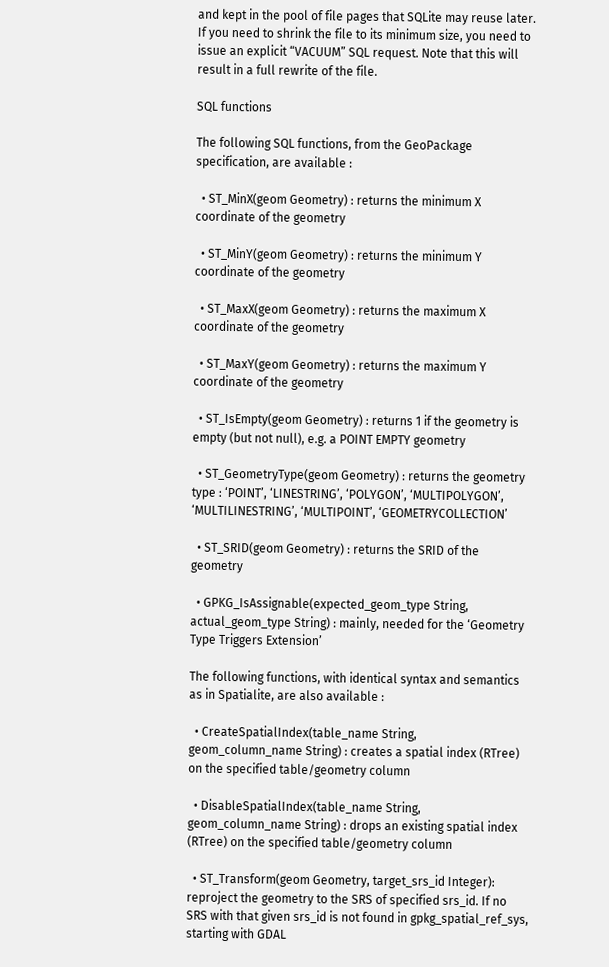and kept in the pool of file pages that SQLite may reuse later. If you need to shrink the file to its minimum size, you need to issue an explicit “VACUUM” SQL request. Note that this will result in a full rewrite of the file.

SQL functions

The following SQL functions, from the GeoPackage specification, are available :

  • ST_MinX(geom Geometry) : returns the minimum X coordinate of the geometry

  • ST_MinY(geom Geometry) : returns the minimum Y coordinate of the geometry

  • ST_MaxX(geom Geometry) : returns the maximum X coordinate of the geometry

  • ST_MaxY(geom Geometry) : returns the maximum Y coordinate of the geometry

  • ST_IsEmpty(geom Geometry) : returns 1 if the geometry is empty (but not null), e.g. a POINT EMPTY geometry

  • ST_GeometryType(geom Geometry) : returns the geometry type : ‘POINT’, ‘LINESTRING’, ‘POLYGON’, ‘MULTIPOLYGON’, ‘MULTILINESTRING’, ‘MULTIPOINT’, ‘GEOMETRYCOLLECTION’

  • ST_SRID(geom Geometry) : returns the SRID of the geometry

  • GPKG_IsAssignable(expected_geom_type String, actual_geom_type String) : mainly, needed for the ‘Geometry Type Triggers Extension’

The following functions, with identical syntax and semantics as in Spatialite, are also available :

  • CreateSpatialIndex(table_name String, geom_column_name String) : creates a spatial index (RTree) on the specified table/geometry column

  • DisableSpatialIndex(table_name String, geom_column_name String) : drops an existing spatial index (RTree) on the specified table/geometry column

  • ST_Transform(geom Geometry, target_srs_id Integer): reproject the geometry to the SRS of specified srs_id. If no SRS with that given srs_id is not found in gpkg_spatial_ref_sys, starting with GDAL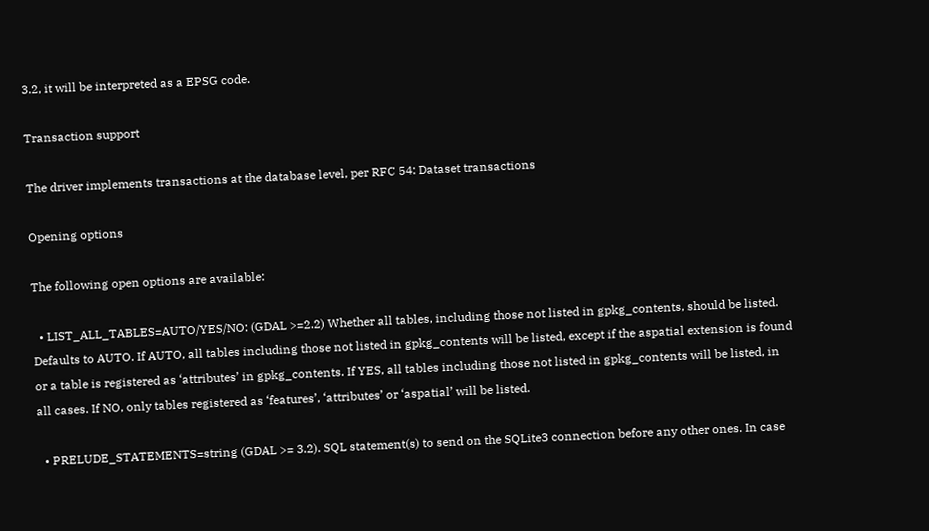3.2, it will be interpreted as a EPSG code.

Transaction support

The driver implements transactions at the database level, per RFC 54: Dataset transactions

Opening options

The following open options are available:

  • LIST_ALL_TABLES=AUTO/YES/NO: (GDAL >=2.2) Whether all tables, including those not listed in gpkg_contents, should be listed. Defaults to AUTO. If AUTO, all tables including those not listed in gpkg_contents will be listed, except if the aspatial extension is found or a table is registered as ‘attributes’ in gpkg_contents. If YES, all tables including those not listed in gpkg_contents will be listed, in all cases. If NO, only tables registered as ‘features’, ‘attributes’ or ‘aspatial’ will be listed.

  • PRELUDE_STATEMENTS=string (GDAL >= 3.2). SQL statement(s) to send on the SQLite3 connection before any other ones. In case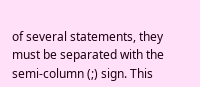of several statements, they must be separated with the semi-column (;) sign. This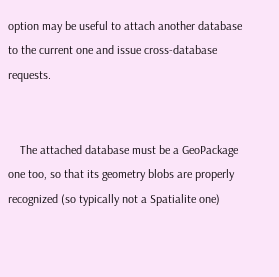option may be useful to attach another database to the current one and issue cross-database requests.


    The attached database must be a GeoPackage one too, so that its geometry blobs are properly recognized (so typically not a Spatialite one)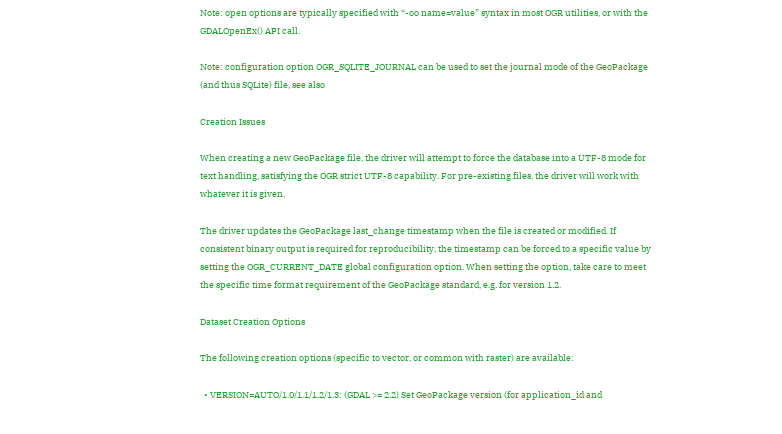Note: open options are typically specified with “-oo name=value” syntax in most OGR utilities, or with the GDALOpenEx() API call.

Note: configuration option OGR_SQLITE_JOURNAL can be used to set the journal mode of the GeoPackage (and thus SQLite) file, see also

Creation Issues

When creating a new GeoPackage file, the driver will attempt to force the database into a UTF-8 mode for text handling, satisfying the OGR strict UTF-8 capability. For pre-existing files, the driver will work with whatever it is given.

The driver updates the GeoPackage last_change timestamp when the file is created or modified. If consistent binary output is required for reproducibility, the timestamp can be forced to a specific value by setting the OGR_CURRENT_DATE global configuration option. When setting the option, take care to meet the specific time format requirement of the GeoPackage standard, e.g. for version 1.2.

Dataset Creation Options

The following creation options (specific to vector, or common with raster) are available:

  • VERSION=AUTO/1.0/1.1/1.2/1.3: (GDAL >= 2.2) Set GeoPackage version (for application_id and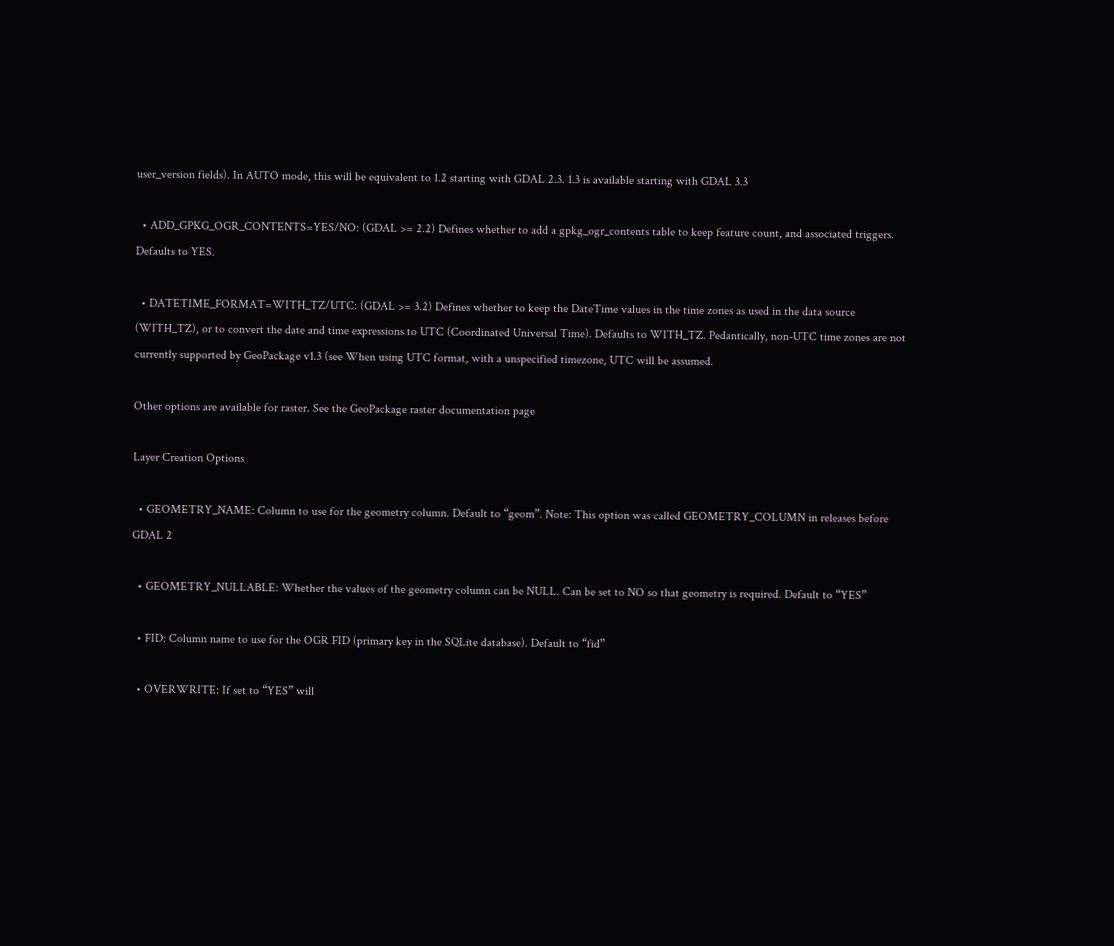user_version fields). In AUTO mode, this will be equivalent to 1.2 starting with GDAL 2.3. 1.3 is available starting with GDAL 3.3

  • ADD_GPKG_OGR_CONTENTS=YES/NO: (GDAL >= 2.2) Defines whether to add a gpkg_ogr_contents table to keep feature count, and associated triggers. Defaults to YES.

  • DATETIME_FORMAT=WITH_TZ/UTC: (GDAL >= 3.2) Defines whether to keep the DateTime values in the time zones as used in the data source (WITH_TZ), or to convert the date and time expressions to UTC (Coordinated Universal Time). Defaults to WITH_TZ. Pedantically, non-UTC time zones are not currently supported by GeoPackage v1.3 (see When using UTC format, with a unspecified timezone, UTC will be assumed.

Other options are available for raster. See the GeoPackage raster documentation page

Layer Creation Options

  • GEOMETRY_NAME: Column to use for the geometry column. Default to “geom”. Note: This option was called GEOMETRY_COLUMN in releases before GDAL 2

  • GEOMETRY_NULLABLE: Whether the values of the geometry column can be NULL. Can be set to NO so that geometry is required. Default to “YES”

  • FID: Column name to use for the OGR FID (primary key in the SQLite database). Default to “fid”

  • OVERWRITE: If set to “YES” will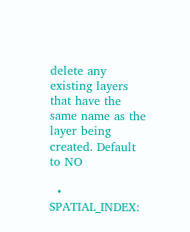delete any existing layers that have the same name as the layer being created. Default to NO

  • SPATIAL_INDEX: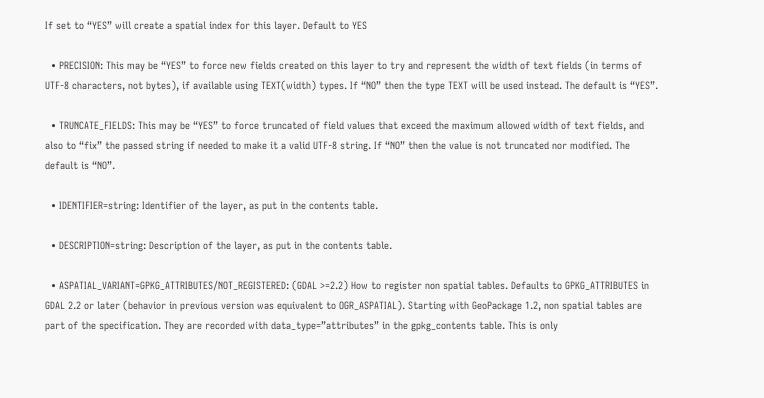If set to “YES” will create a spatial index for this layer. Default to YES

  • PRECISION: This may be “YES” to force new fields created on this layer to try and represent the width of text fields (in terms of UTF-8 characters, not bytes), if available using TEXT(width) types. If “NO” then the type TEXT will be used instead. The default is “YES”.

  • TRUNCATE_FIELDS: This may be “YES” to force truncated of field values that exceed the maximum allowed width of text fields, and also to “fix” the passed string if needed to make it a valid UTF-8 string. If “NO” then the value is not truncated nor modified. The default is “NO”.

  • IDENTIFIER=string: Identifier of the layer, as put in the contents table.

  • DESCRIPTION=string: Description of the layer, as put in the contents table.

  • ASPATIAL_VARIANT=GPKG_ATTRIBUTES/NOT_REGISTERED: (GDAL >=2.2) How to register non spatial tables. Defaults to GPKG_ATTRIBUTES in GDAL 2.2 or later (behavior in previous version was equivalent to OGR_ASPATIAL). Starting with GeoPackage 1.2, non spatial tables are part of the specification. They are recorded with data_type=”attributes” in the gpkg_contents table. This is only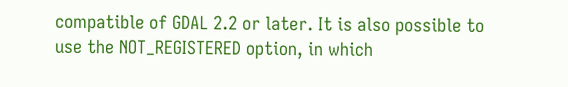compatible of GDAL 2.2 or later. It is also possible to use the NOT_REGISTERED option, in which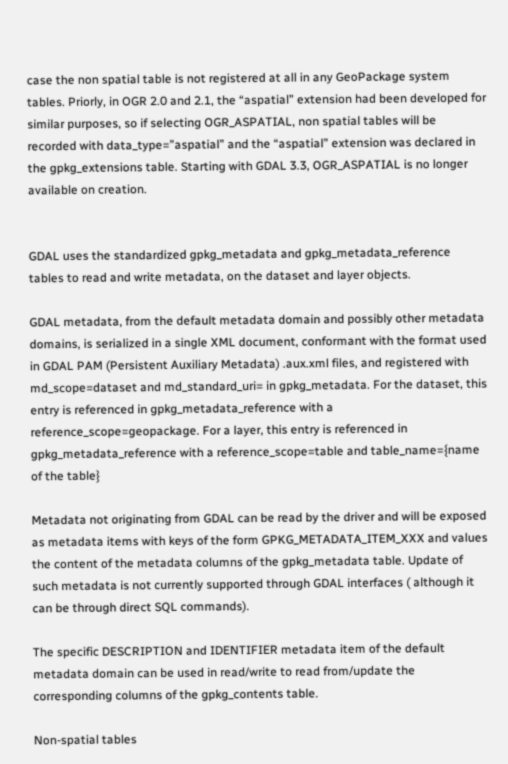case the non spatial table is not registered at all in any GeoPackage system tables. Priorly, in OGR 2.0 and 2.1, the “aspatial” extension had been developed for similar purposes, so if selecting OGR_ASPATIAL, non spatial tables will be recorded with data_type=”aspatial” and the “aspatial” extension was declared in the gpkg_extensions table. Starting with GDAL 3.3, OGR_ASPATIAL is no longer available on creation.


GDAL uses the standardized gpkg_metadata and gpkg_metadata_reference tables to read and write metadata, on the dataset and layer objects.

GDAL metadata, from the default metadata domain and possibly other metadata domains, is serialized in a single XML document, conformant with the format used in GDAL PAM (Persistent Auxiliary Metadata) .aux.xml files, and registered with md_scope=dataset and md_standard_uri= in gpkg_metadata. For the dataset, this entry is referenced in gpkg_metadata_reference with a reference_scope=geopackage. For a layer, this entry is referenced in gpkg_metadata_reference with a reference_scope=table and table_name={name of the table}

Metadata not originating from GDAL can be read by the driver and will be exposed as metadata items with keys of the form GPKG_METADATA_ITEM_XXX and values the content of the metadata columns of the gpkg_metadata table. Update of such metadata is not currently supported through GDAL interfaces ( although it can be through direct SQL commands).

The specific DESCRIPTION and IDENTIFIER metadata item of the default metadata domain can be used in read/write to read from/update the corresponding columns of the gpkg_contents table.

Non-spatial tables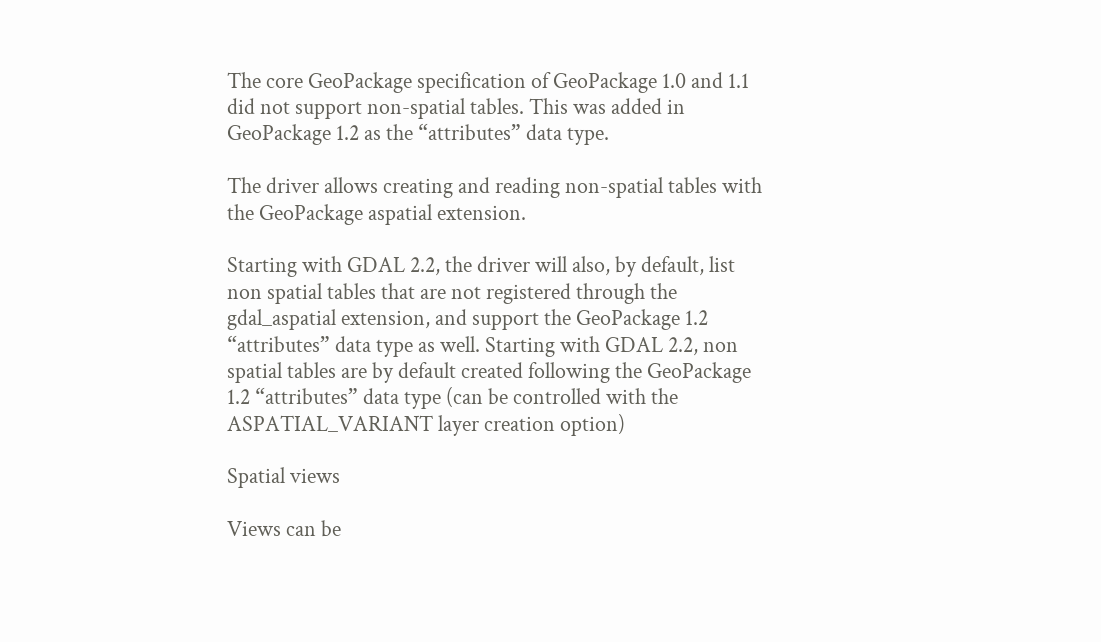The core GeoPackage specification of GeoPackage 1.0 and 1.1 did not support non-spatial tables. This was added in GeoPackage 1.2 as the “attributes” data type.

The driver allows creating and reading non-spatial tables with the GeoPackage aspatial extension.

Starting with GDAL 2.2, the driver will also, by default, list non spatial tables that are not registered through the gdal_aspatial extension, and support the GeoPackage 1.2 “attributes” data type as well. Starting with GDAL 2.2, non spatial tables are by default created following the GeoPackage 1.2 “attributes” data type (can be controlled with the ASPATIAL_VARIANT layer creation option)

Spatial views

Views can be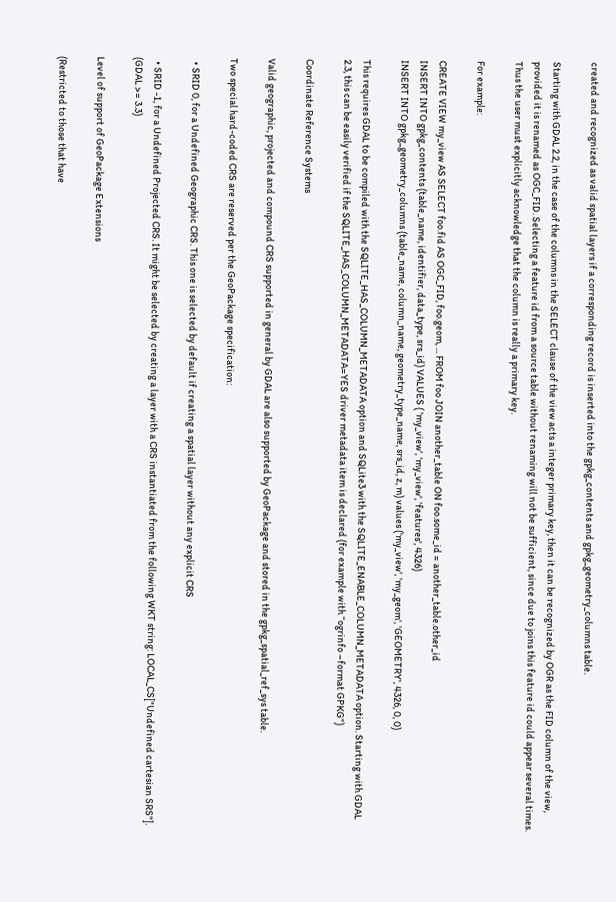created and recognized as valid spatial layers if a corresponding record is inserted into the gpkg_contents and gpkg_geometry_columns table.

Starting with GDAL 2.2, in the case of the columns in the SELECT clause of the view acts a integer primary key, then it can be recognized by OGR as the FID column of the view, provided it is renamed as OGC_FID. Selecting a feature id from a source table without renaming will not be sufficient, since due to joins this feature id could appear several times. Thus the user must explicitly acknowledge that the column is really a primary key.

For example:

CREATE VIEW my_view AS SELECT foo.fid AS OGC_FID, foo.geom, ... FROM foo JOIN another_table ON foo.some_id = another_table.other_id
INSERT INTO gpkg_contents (table_name, identifier, data_type, srs_id) VALUES ( 'my_view', 'my_view', 'features', 4326)
INSERT INTO gpkg_geometry_columns (table_name, column_name, geometry_type_name, srs_id, z, m) values ('my_view', 'my_geom', 'GEOMETRY', 4326, 0, 0)

This requires GDAL to be compiled with the SQLITE_HAS_COLUMN_METADATA option and SQLite3 with the SQLITE_ENABLE_COLUMN_METADATA option. Starting with GDAL 2.3, this can be easily verified if the SQLITE_HAS_COLUMN_METADATA=YES driver metadata item is declared (for example with “ogrinfo –format GPKG”)

Coordinate Reference Systems

Valid geographic, projected and compound CRS supported in general by GDAL are also supported by GeoPackage and stored in the gpkg_spatial_ref_sys table.

Two special hard-coded CRS are reserved per the GeoPackage specification:

  • SRID 0, for a Undefined Geographic CRS. This one is selected by default if creating a spatial layer without any explicit CRS

  • SRID -1, for a Undefined Projected CRS. It might be selected by creating a layer with a CRS instantiated from the following WKT string: LOCAL_CS["Undefined cartesian SRS"]. (GDAL >= 3.3)

Level of support of GeoPackage Extensions

(Restricted to those that have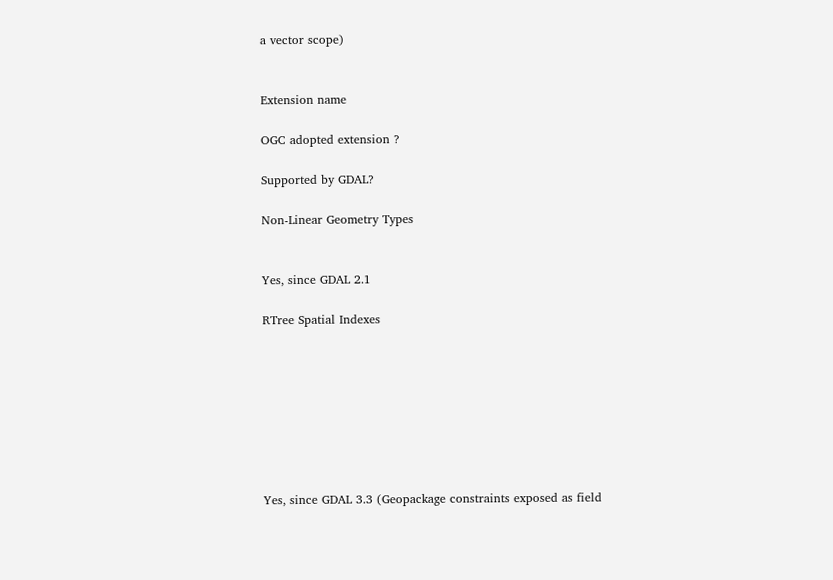a vector scope)


Extension name

OGC adopted extension ?

Supported by GDAL?

Non-Linear Geometry Types


Yes, since GDAL 2.1

RTree Spatial Indexes








Yes, since GDAL 3.3 (Geopackage constraints exposed as field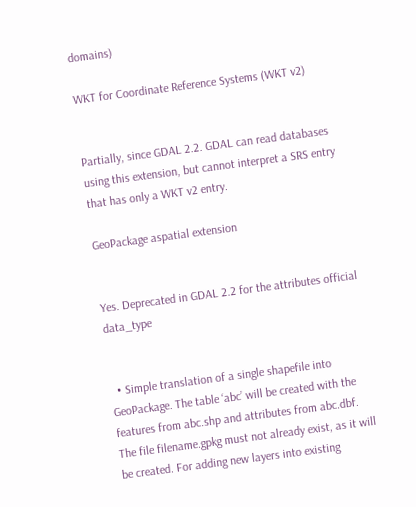domains)

WKT for Coordinate Reference Systems (WKT v2)


Partially, since GDAL 2.2. GDAL can read databases using this extension, but cannot interpret a SRS entry that has only a WKT v2 entry.

GeoPackage aspatial extension


Yes. Deprecated in GDAL 2.2 for the attributes official data_type


  • Simple translation of a single shapefile into GeoPackage. The table ‘abc’ will be created with the features from abc.shp and attributes from abc.dbf. The file filename.gpkg must not already exist, as it will be created. For adding new layers into existing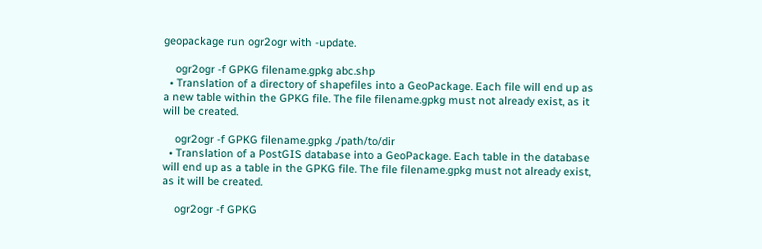geopackage run ogr2ogr with -update.

    ogr2ogr -f GPKG filename.gpkg abc.shp
  • Translation of a directory of shapefiles into a GeoPackage. Each file will end up as a new table within the GPKG file. The file filename.gpkg must not already exist, as it will be created.

    ogr2ogr -f GPKG filename.gpkg ./path/to/dir
  • Translation of a PostGIS database into a GeoPackage. Each table in the database will end up as a table in the GPKG file. The file filename.gpkg must not already exist, as it will be created.

    ogr2ogr -f GPKG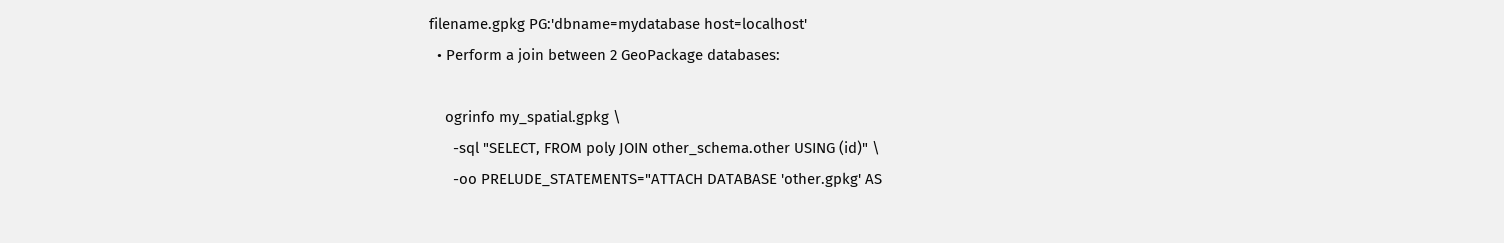filename.gpkg PG:'dbname=mydatabase host=localhost'
  • Perform a join between 2 GeoPackage databases:

    ogrinfo my_spatial.gpkg \
      -sql "SELECT, FROM poly JOIN other_schema.other USING (id)" \
      -oo PRELUDE_STATEMENTS="ATTACH DATABASE 'other.gpkg' AS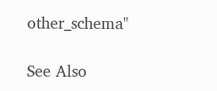other_schema"

See Also